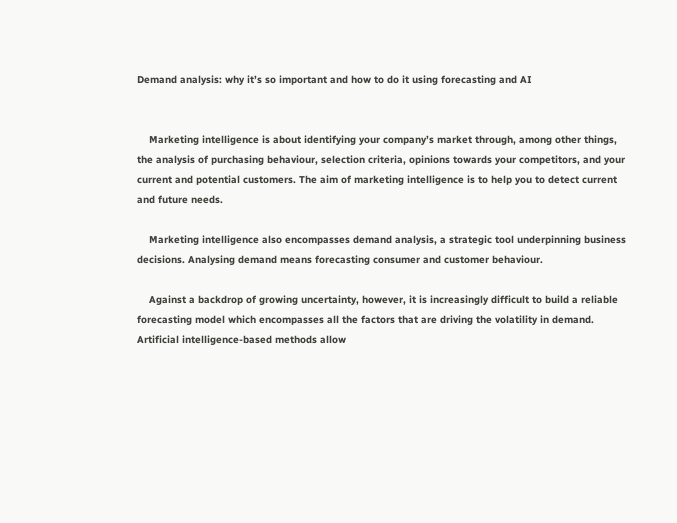Demand analysis: why it’s so important and how to do it using forecasting and AI


    Marketing intelligence is about identifying your company’s market through, among other things, the analysis of purchasing behaviour, selection criteria, opinions towards your competitors, and your current and potential customers. The aim of marketing intelligence is to help you to detect current and future needs.

    Marketing intelligence also encompasses demand analysis, a strategic tool underpinning business decisions. Analysing demand means forecasting consumer and customer behaviour.

    Against a backdrop of growing uncertainty, however, it is increasingly difficult to build a reliable forecasting model which encompasses all the factors that are driving the volatility in demand. Artificial intelligence-based methods allow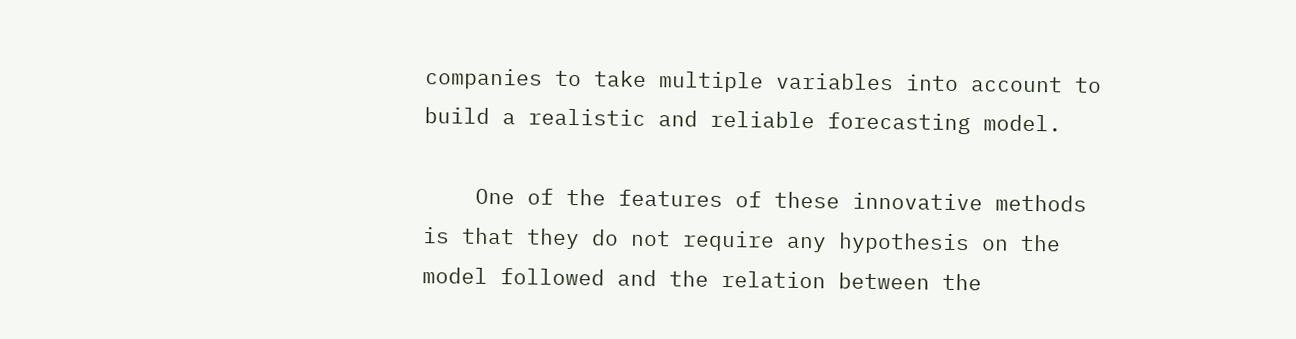companies to take multiple variables into account to build a realistic and reliable forecasting model.

    One of the features of these innovative methods is that they do not require any hypothesis on the model followed and the relation between the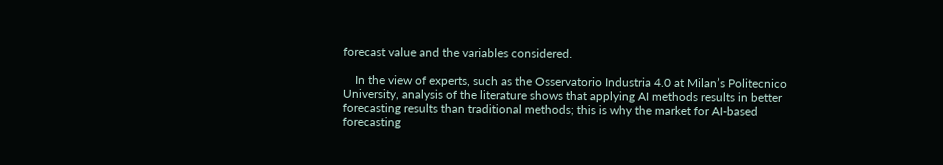forecast value and the variables considered.

    In the view of experts, such as the Osservatorio Industria 4.0 at Milan’s Politecnico University, analysis of the literature shows that applying AI methods results in better forecasting results than traditional methods; this is why the market for AI-based forecasting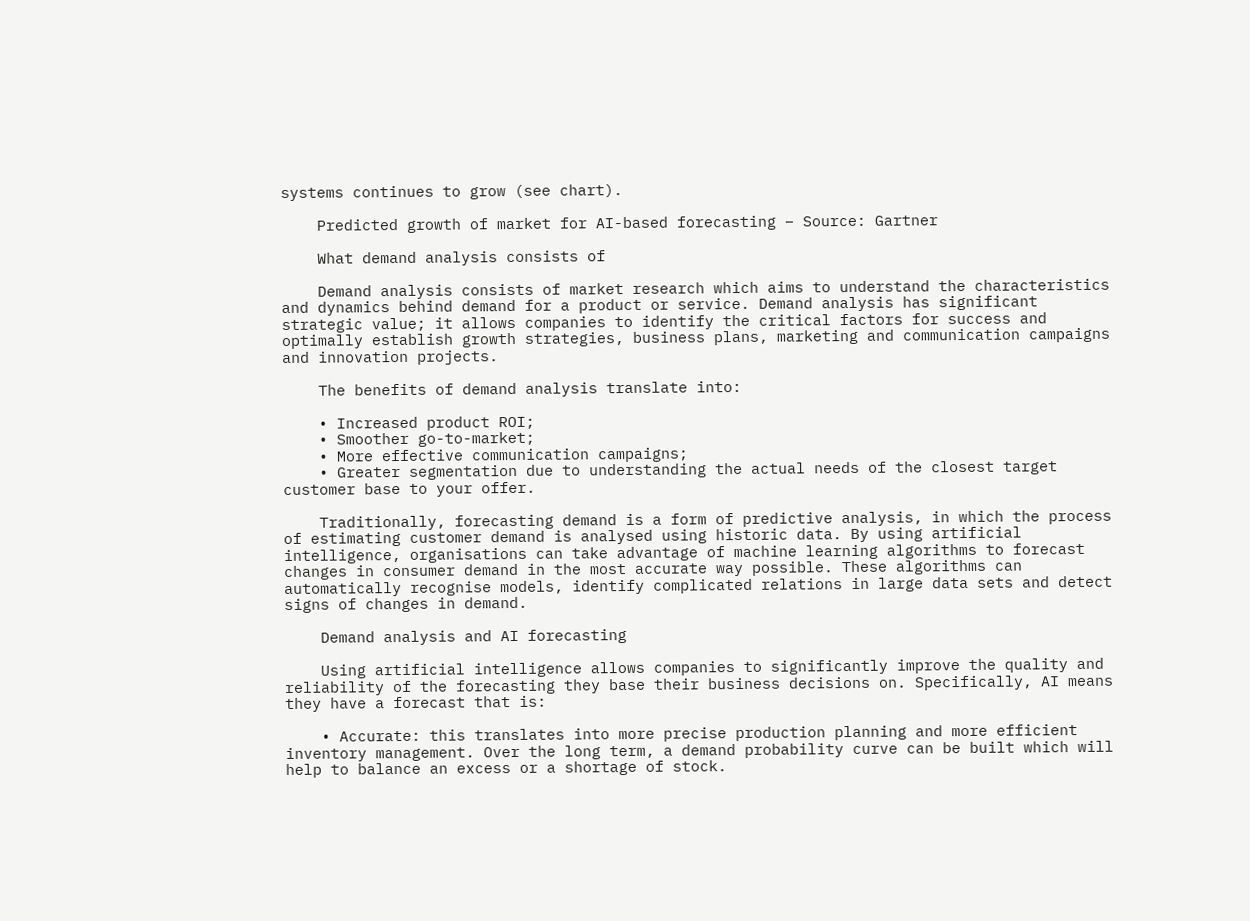systems continues to grow (see chart).

    Predicted growth of market for AI-based forecasting – Source: Gartner

    What demand analysis consists of

    Demand analysis consists of market research which aims to understand the characteristics and dynamics behind demand for a product or service. Demand analysis has significant strategic value; it allows companies to identify the critical factors for success and optimally establish growth strategies, business plans, marketing and communication campaigns and innovation projects.

    The benefits of demand analysis translate into:

    • Increased product ROI;
    • Smoother go-to-market;
    • More effective communication campaigns;
    • Greater segmentation due to understanding the actual needs of the closest target customer base to your offer.

    Traditionally, forecasting demand is a form of predictive analysis, in which the process of estimating customer demand is analysed using historic data. By using artificial intelligence, organisations can take advantage of machine learning algorithms to forecast changes in consumer demand in the most accurate way possible. These algorithms can automatically recognise models, identify complicated relations in large data sets and detect signs of changes in demand.

    Demand analysis and AI forecasting

    Using artificial intelligence allows companies to significantly improve the quality and reliability of the forecasting they base their business decisions on. Specifically, AI means they have a forecast that is:

    • Accurate: this translates into more precise production planning and more efficient inventory management. Over the long term, a demand probability curve can be built which will help to balance an excess or a shortage of stock.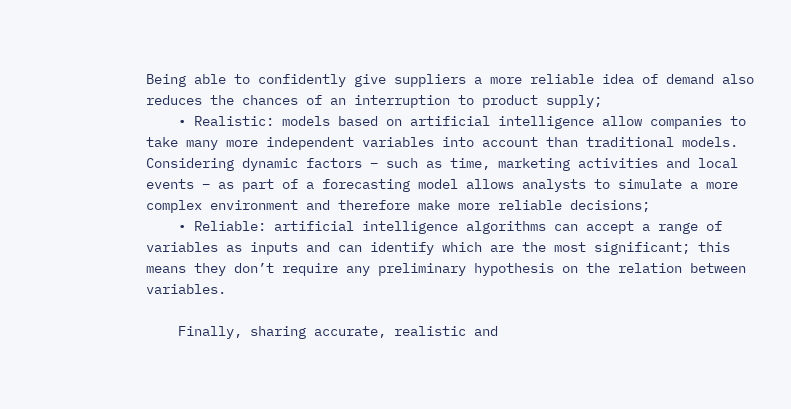Being able to confidently give suppliers a more reliable idea of demand also reduces the chances of an interruption to product supply;
    • Realistic: models based on artificial intelligence allow companies to take many more independent variables into account than traditional models. Considering dynamic factors – such as time, marketing activities and local events – as part of a forecasting model allows analysts to simulate a more complex environment and therefore make more reliable decisions;
    • Reliable: artificial intelligence algorithms can accept a range of variables as inputs and can identify which are the most significant; this means they don’t require any preliminary hypothesis on the relation between variables.

    Finally, sharing accurate, realistic and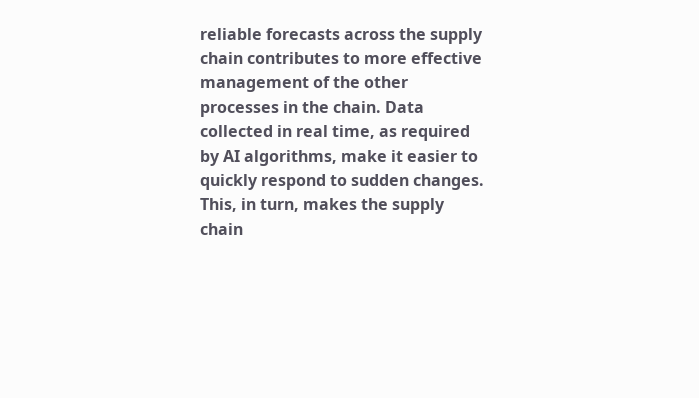reliable forecasts across the supply chain contributes to more effective management of the other processes in the chain. Data collected in real time, as required by AI algorithms, make it easier to quickly respond to sudden changes. This, in turn, makes the supply chain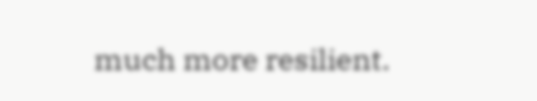much more resilient.